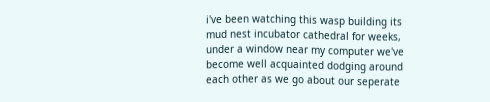i've been watching this wasp building its mud nest incubator cathedral for weeks, under a window near my computer we've become well acquainted dodging around each other as we go about our seperate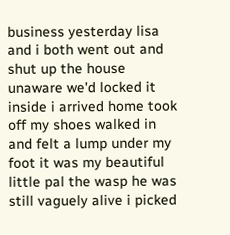business yesterday lisa and i both went out and shut up the house
unaware we'd locked it inside i arrived home took off my shoes walked in and felt a lump under my foot it was my beautiful little pal the wasp he was still vaguely alive i picked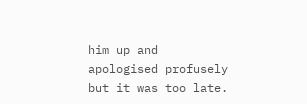him up and apologised profusely but it was too late.